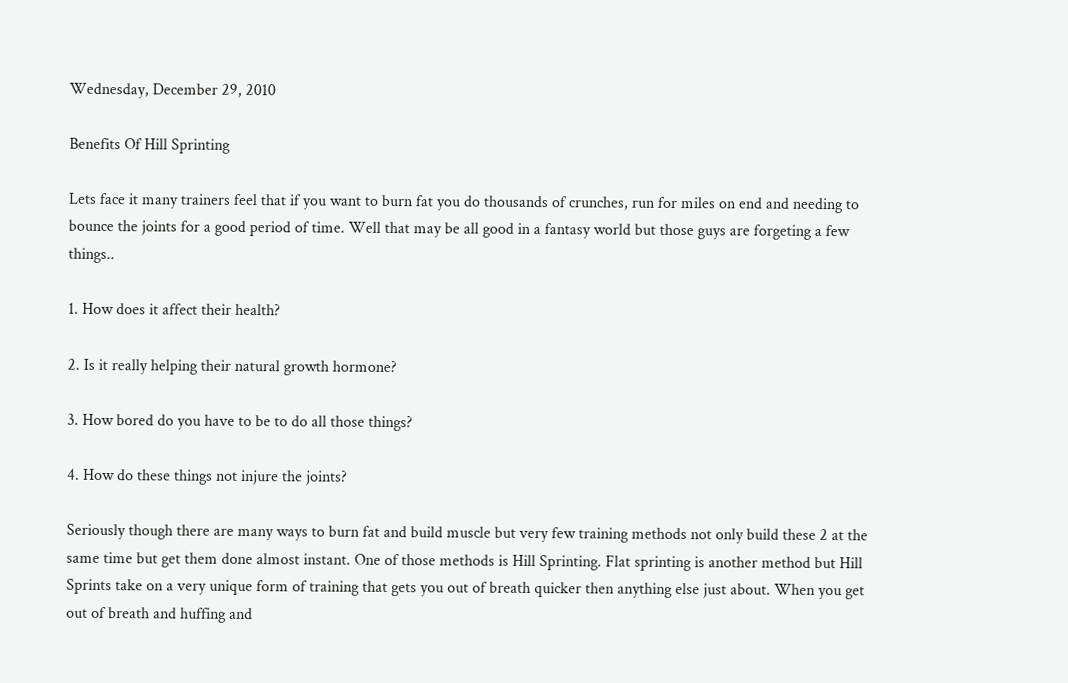Wednesday, December 29, 2010

Benefits Of Hill Sprinting

Lets face it many trainers feel that if you want to burn fat you do thousands of crunches, run for miles on end and needing to bounce the joints for a good period of time. Well that may be all good in a fantasy world but those guys are forgeting a few things..

1. How does it affect their health?

2. Is it really helping their natural growth hormone?

3. How bored do you have to be to do all those things?

4. How do these things not injure the joints?

Seriously though there are many ways to burn fat and build muscle but very few training methods not only build these 2 at the same time but get them done almost instant. One of those methods is Hill Sprinting. Flat sprinting is another method but Hill Sprints take on a very unique form of training that gets you out of breath quicker then anything else just about. When you get out of breath and huffing and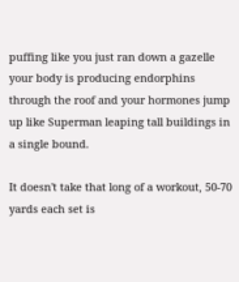puffing like you just ran down a gazelle your body is producing endorphins through the roof and your hormones jump up like Superman leaping tall buildings in a single bound.

It doesn't take that long of a workout, 50-70 yards each set is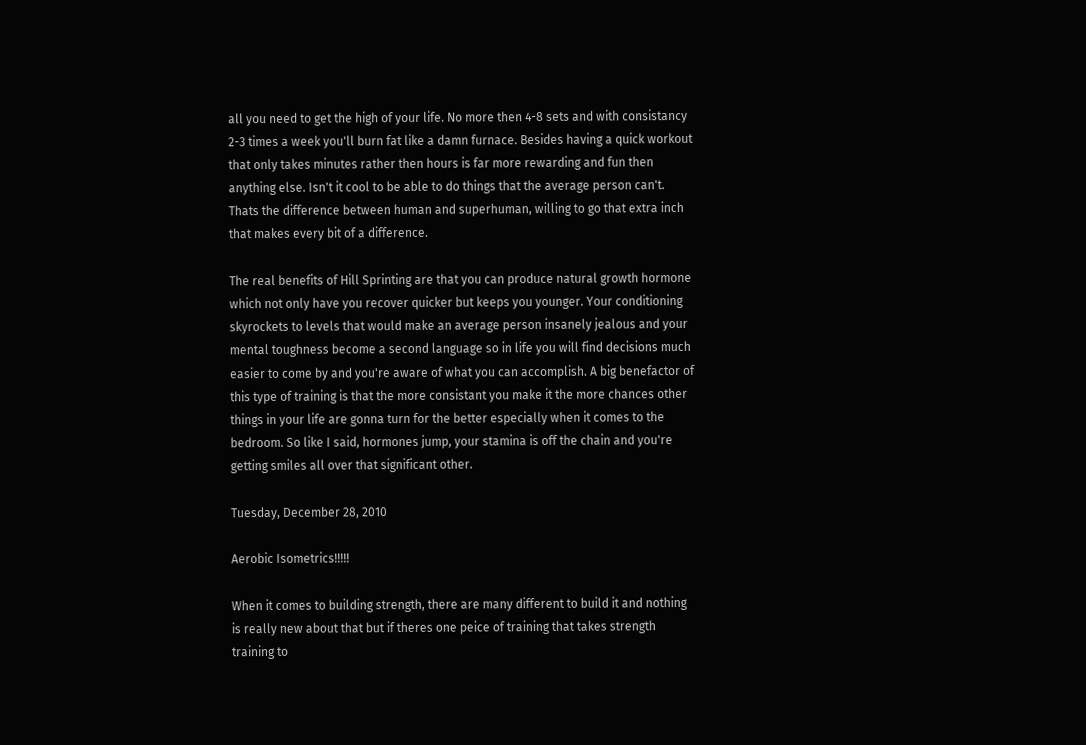all you need to get the high of your life. No more then 4-8 sets and with consistancy 2-3 times a week you'll burn fat like a damn furnace. Besides having a quick workout that only takes minutes rather then hours is far more rewarding and fun then anything else. Isn't it cool to be able to do things that the average person can't. Thats the difference between human and superhuman, willing to go that extra inch that makes every bit of a difference.

The real benefits of Hill Sprinting are that you can produce natural growth hormone which not only have you recover quicker but keeps you younger. Your conditioning skyrockets to levels that would make an average person insanely jealous and your mental toughness become a second language so in life you will find decisions much easier to come by and you're aware of what you can accomplish. A big benefactor of this type of training is that the more consistant you make it the more chances other things in your life are gonna turn for the better especially when it comes to the bedroom. So like I said, hormones jump, your stamina is off the chain and you're getting smiles all over that significant other.

Tuesday, December 28, 2010

Aerobic Isometrics!!!!!

When it comes to building strength, there are many different to build it and nothing is really new about that but if theres one peice of training that takes strength training to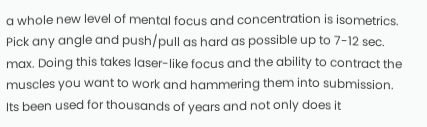a whole new level of mental focus and concentration is isometrics. Pick any angle and push/pull as hard as possible up to 7-12 sec. max. Doing this takes laser-like focus and the ability to contract the muscles you want to work and hammering them into submission. Its been used for thousands of years and not only does it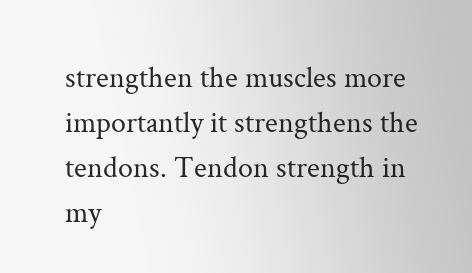strengthen the muscles more importantly it strengthens the tendons. Tendon strength in my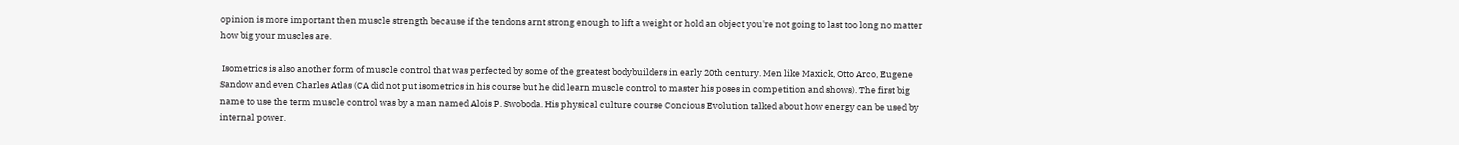opinion is more important then muscle strength because if the tendons arnt strong enough to lift a weight or hold an object you're not going to last too long no matter how big your muscles are.

 Isometrics is also another form of muscle control that was perfected by some of the greatest bodybuilders in early 20th century. Men like Maxick, Otto Arco, Eugene Sandow and even Charles Atlas (CA did not put isometrics in his course but he did learn muscle control to master his poses in competition and shows). The first big name to use the term muscle control was by a man named Alois P. Swoboda. His physical culture course Concious Evolution talked about how energy can be used by internal power.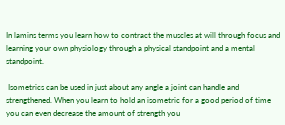In lamins terms you learn how to contract the muscles at will through focus and learning your own physiology through a physical standpoint and a mental standpoint.

 Isometrics can be used in just about any angle a joint can handle and strengthened. When you learn to hold an isometric for a good period of time you can even decrease the amount of strength you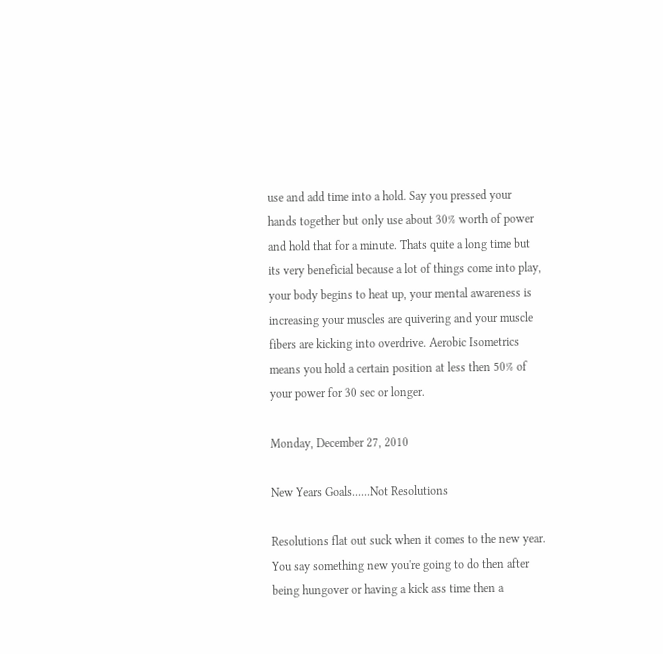use and add time into a hold. Say you pressed your hands together but only use about 30% worth of power and hold that for a minute. Thats quite a long time but its very beneficial because a lot of things come into play, your body begins to heat up, your mental awareness is increasing your muscles are quivering and your muscle fibers are kicking into overdrive. Aerobic Isometrics means you hold a certain position at less then 50% of your power for 30 sec or longer.

Monday, December 27, 2010

New Years Goals......Not Resolutions

Resolutions flat out suck when it comes to the new year. You say something new you're going to do then after being hungover or having a kick ass time then a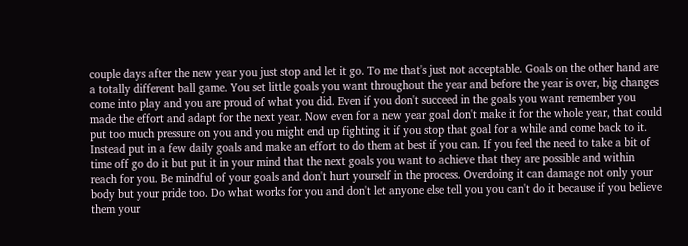couple days after the new year you just stop and let it go. To me that's just not acceptable. Goals on the other hand are a totally different ball game. You set little goals you want throughout the year and before the year is over, big changes come into play and you are proud of what you did. Even if you don't succeed in the goals you want remember you made the effort and adapt for the next year. Now even for a new year goal don't make it for the whole year, that could put too much pressure on you and you might end up fighting it if you stop that goal for a while and come back to it. Instead put in a few daily goals and make an effort to do them at best if you can. If you feel the need to take a bit of time off go do it but put it in your mind that the next goals you want to achieve that they are possible and within reach for you. Be mindful of your goals and don't hurt yourself in the process. Overdoing it can damage not only your body but your pride too. Do what works for you and don't let anyone else tell you you can't do it because if you believe them your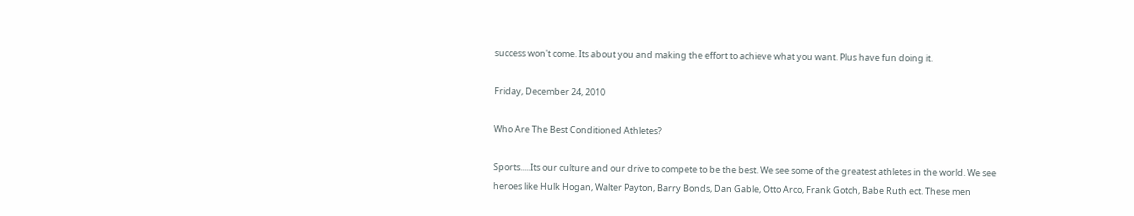success won't come. Its about you and making the effort to achieve what you want. Plus have fun doing it.

Friday, December 24, 2010

Who Are The Best Conditioned Athletes?

Sports.....Its our culture and our drive to compete to be the best. We see some of the greatest athletes in the world. We see heroes like Hulk Hogan, Walter Payton, Barry Bonds, Dan Gable, Otto Arco, Frank Gotch, Babe Ruth ect. These men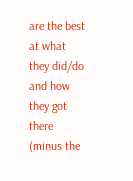are the best at what they did/do and how they got there (minus the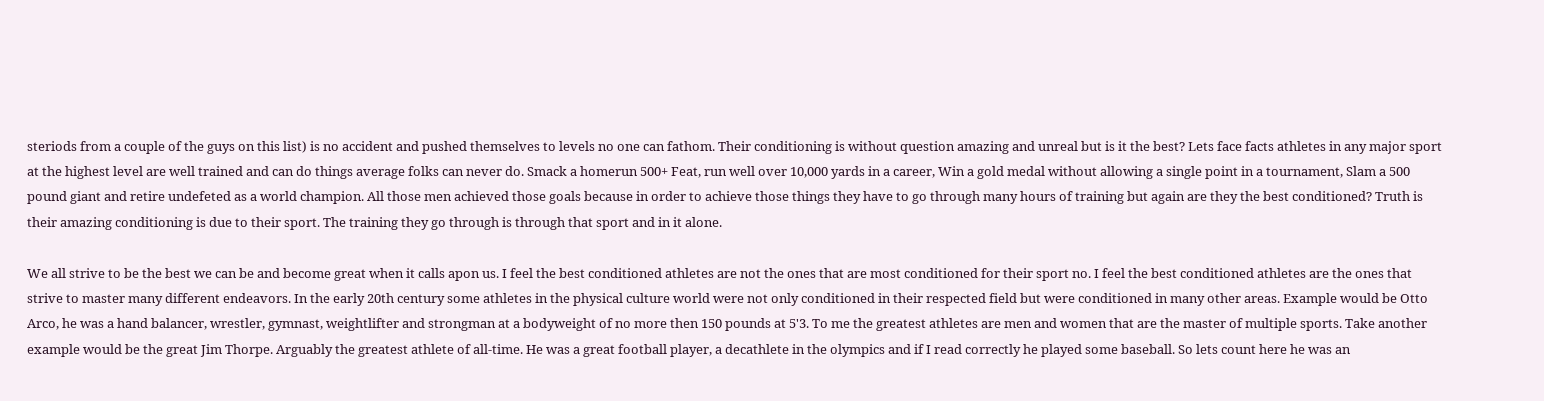steriods from a couple of the guys on this list) is no accident and pushed themselves to levels no one can fathom. Their conditioning is without question amazing and unreal but is it the best? Lets face facts athletes in any major sport at the highest level are well trained and can do things average folks can never do. Smack a homerun 500+ Feat, run well over 10,000 yards in a career, Win a gold medal without allowing a single point in a tournament, Slam a 500 pound giant and retire undefeted as a world champion. All those men achieved those goals because in order to achieve those things they have to go through many hours of training but again are they the best conditioned? Truth is their amazing conditioning is due to their sport. The training they go through is through that sport and in it alone.

We all strive to be the best we can be and become great when it calls apon us. I feel the best conditioned athletes are not the ones that are most conditioned for their sport no. I feel the best conditioned athletes are the ones that strive to master many different endeavors. In the early 20th century some athletes in the physical culture world were not only conditioned in their respected field but were conditioned in many other areas. Example would be Otto Arco, he was a hand balancer, wrestler, gymnast, weightlifter and strongman at a bodyweight of no more then 150 pounds at 5'3. To me the greatest athletes are men and women that are the master of multiple sports. Take another example would be the great Jim Thorpe. Arguably the greatest athlete of all-time. He was a great football player, a decathlete in the olympics and if I read correctly he played some baseball. So lets count here he was an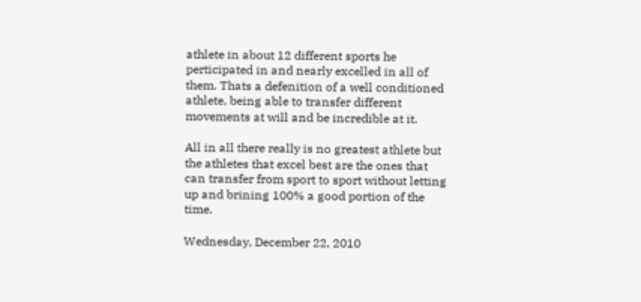athlete in about 12 different sports he perticipated in and nearly excelled in all of them. Thats a defenition of a well conditioned athlete, being able to transfer different movements at will and be incredible at it.

All in all there really is no greatest athlete but the athletes that excel best are the ones that can transfer from sport to sport without letting up and brining 100% a good portion of the time.

Wednesday, December 22, 2010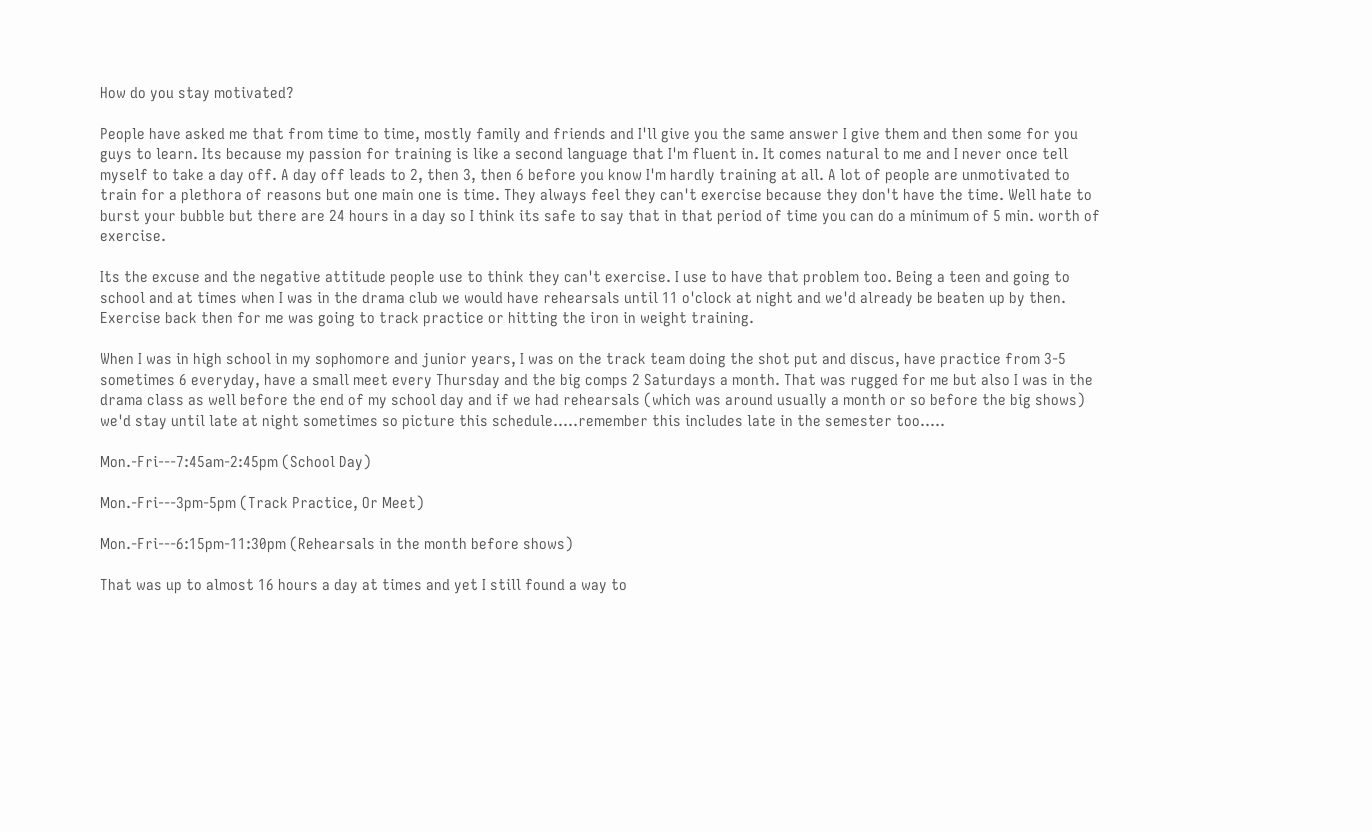How do you stay motivated?

People have asked me that from time to time, mostly family and friends and I'll give you the same answer I give them and then some for you guys to learn. Its because my passion for training is like a second language that I'm fluent in. It comes natural to me and I never once tell myself to take a day off. A day off leads to 2, then 3, then 6 before you know I'm hardly training at all. A lot of people are unmotivated to train for a plethora of reasons but one main one is time. They always feel they can't exercise because they don't have the time. Well hate to burst your bubble but there are 24 hours in a day so I think its safe to say that in that period of time you can do a minimum of 5 min. worth of exercise.

Its the excuse and the negative attitude people use to think they can't exercise. I use to have that problem too. Being a teen and going to school and at times when I was in the drama club we would have rehearsals until 11 o'clock at night and we'd already be beaten up by then. Exercise back then for me was going to track practice or hitting the iron in weight training.

When I was in high school in my sophomore and junior years, I was on the track team doing the shot put and discus, have practice from 3-5 sometimes 6 everyday, have a small meet every Thursday and the big comps 2 Saturdays a month. That was rugged for me but also I was in the drama class as well before the end of my school day and if we had rehearsals (which was around usually a month or so before the big shows) we'd stay until late at night sometimes so picture this schedule.....remember this includes late in the semester too.....

Mon.-Fri---7:45am-2:45pm (School Day)

Mon.-Fri---3pm-5pm (Track Practice, Or Meet)

Mon.-Fri---6:15pm-11:30pm (Rehearsals in the month before shows)

That was up to almost 16 hours a day at times and yet I still found a way to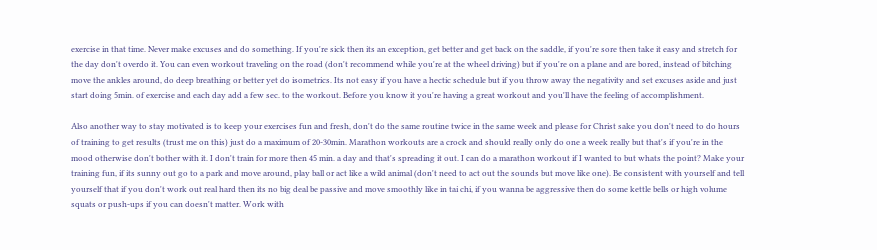exercise in that time. Never make excuses and do something. If you're sick then its an exception, get better and get back on the saddle, if you're sore then take it easy and stretch for the day don't overdo it. You can even workout traveling on the road (don't recommend while you're at the wheel driving) but if you're on a plane and are bored, instead of bitching move the ankles around, do deep breathing or better yet do isometrics. Its not easy if you have a hectic schedule but if you throw away the negativity and set excuses aside and just start doing 5min. of exercise and each day add a few sec. to the workout. Before you know it you're having a great workout and you'll have the feeling of accomplishment.

Also another way to stay motivated is to keep your exercises fun and fresh, don't do the same routine twice in the same week and please for Christ sake you don't need to do hours of training to get results (trust me on this) just do a maximum of 20-30min. Marathon workouts are a crock and should really only do one a week really but that's if you're in the mood otherwise don't bother with it. I don't train for more then 45 min. a day and that's spreading it out. I can do a marathon workout if I wanted to but whats the point? Make your training fun, if its sunny out go to a park and move around, play ball or act like a wild animal (don't need to act out the sounds but move like one). Be consistent with yourself and tell yourself that if you don't work out real hard then its no big deal be passive and move smoothly like in tai chi, if you wanna be aggressive then do some kettle bells or high volume squats or push-ups if you can doesn't matter. Work with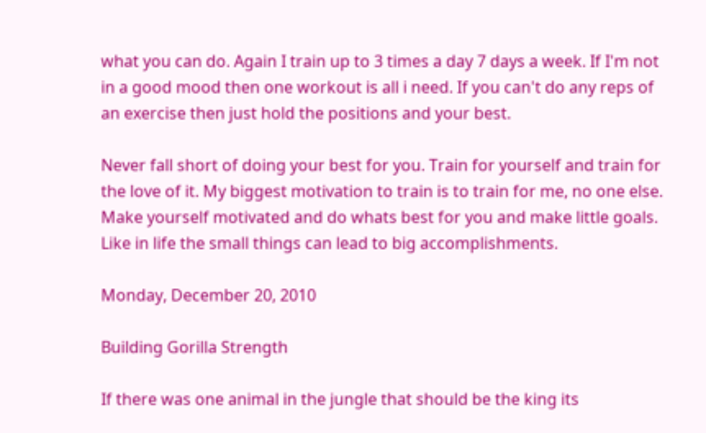what you can do. Again I train up to 3 times a day 7 days a week. If I'm not in a good mood then one workout is all i need. If you can't do any reps of an exercise then just hold the positions and your best.

Never fall short of doing your best for you. Train for yourself and train for the love of it. My biggest motivation to train is to train for me, no one else. Make yourself motivated and do whats best for you and make little goals. Like in life the small things can lead to big accomplishments.

Monday, December 20, 2010

Building Gorilla Strength

If there was one animal in the jungle that should be the king its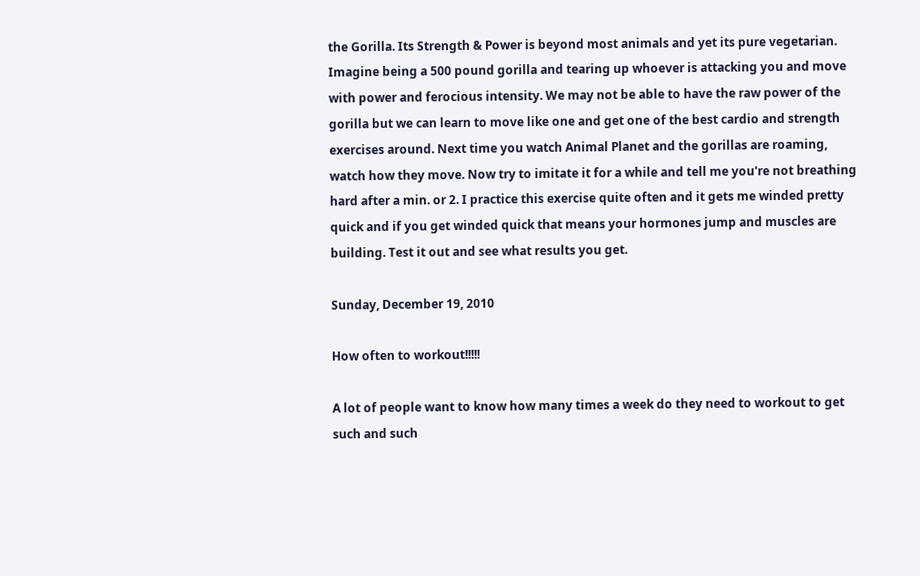the Gorilla. Its Strength & Power is beyond most animals and yet its pure vegetarian. Imagine being a 500 pound gorilla and tearing up whoever is attacking you and move with power and ferocious intensity. We may not be able to have the raw power of the gorilla but we can learn to move like one and get one of the best cardio and strength exercises around. Next time you watch Animal Planet and the gorillas are roaming, watch how they move. Now try to imitate it for a while and tell me you're not breathing hard after a min. or 2. I practice this exercise quite often and it gets me winded pretty quick and if you get winded quick that means your hormones jump and muscles are building. Test it out and see what results you get.

Sunday, December 19, 2010

How often to workout!!!!!

A lot of people want to know how many times a week do they need to workout to get such and such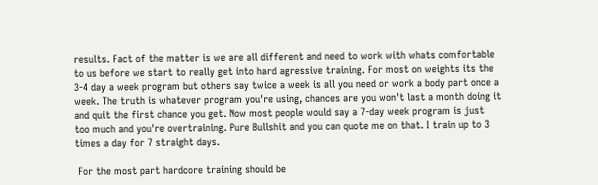results. Fact of the matter is we are all different and need to work with whats comfortable to us before we start to really get into hard agressive training. For most on weights its the 3-4 day a week program but others say twice a week is all you need or work a body part once a week. The truth is whatever program you're using, chances are you won't last a month doing it and quit the first chance you get. Now most people would say a 7-day week program is just too much and you're overtraining. Pure Bullshit and you can quote me on that. I train up to 3 times a day for 7 straight days.

 For the most part hardcore training should be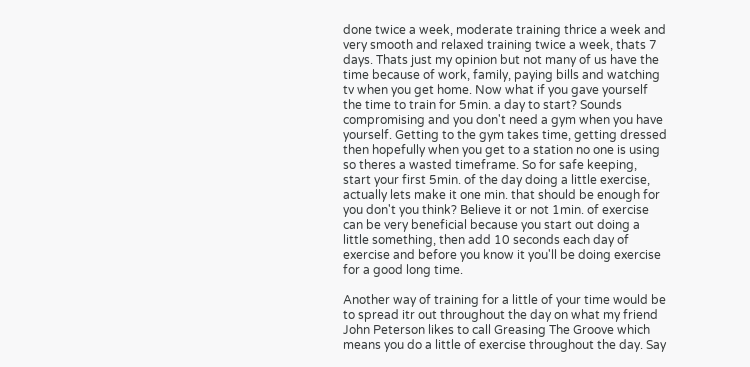done twice a week, moderate training thrice a week and very smooth and relaxed training twice a week, thats 7 days. Thats just my opinion but not many of us have the time because of work, family, paying bills and watching tv when you get home. Now what if you gave yourself the time to train for 5min. a day to start? Sounds compromising and you don't need a gym when you have yourself. Getting to the gym takes time, getting dressed then hopefully when you get to a station no one is using so theres a wasted timeframe. So for safe keeping, start your first 5min. of the day doing a little exercise, actually lets make it one min. that should be enough for you don't you think? Believe it or not 1min. of exercise can be very beneficial because you start out doing a little something, then add 10 seconds each day of exercise and before you know it you'll be doing exercise for a good long time.

Another way of training for a little of your time would be to spread itr out throughout the day on what my friend John Peterson likes to call Greasing The Groove which means you do a little of exercise throughout the day. Say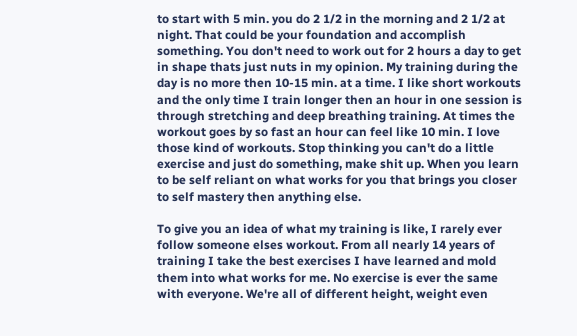to start with 5 min. you do 2 1/2 in the morning and 2 1/2 at night. That could be your foundation and accomplish something. You don't need to work out for 2 hours a day to get in shape thats just nuts in my opinion. My training during the day is no more then 10-15 min. at a time. I like short workouts and the only time I train longer then an hour in one session is through stretching and deep breathing training. At times the workout goes by so fast an hour can feel like 10 min. I love those kind of workouts. Stop thinking you can't do a little exercise and just do something, make shit up. When you learn to be self reliant on what works for you that brings you closer to self mastery then anything else.

To give you an idea of what my training is like, I rarely ever follow someone elses workout. From all nearly 14 years of training I take the best exercises I have learned and mold them into what works for me. No exercise is ever the same with everyone. We're all of different height, weight even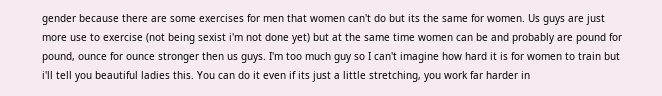gender because there are some exercises for men that women can't do but its the same for women. Us guys are just more use to exercise (not being sexist i'm not done yet) but at the same time women can be and probably are pound for pound, ounce for ounce stronger then us guys. I'm too much guy so I can't imagine how hard it is for women to train but i'll tell you beautiful ladies this. You can do it even if its just a little stretching, you work far harder in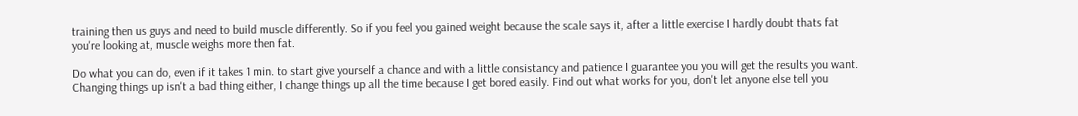training then us guys and need to build muscle differently. So if you feel you gained weight because the scale says it, after a little exercise I hardly doubt thats fat you're looking at, muscle weighs more then fat.

Do what you can do, even if it takes 1 min. to start give yourself a chance and with a little consistancy and patience I guarantee you you will get the results you want. Changing things up isn't a bad thing either, I change things up all the time because I get bored easily. Find out what works for you, don't let anyone else tell you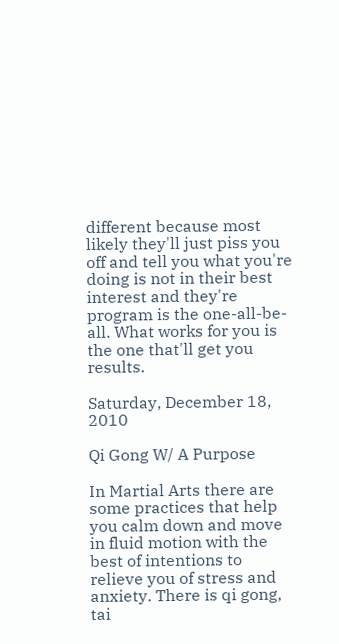different because most likely they'll just piss you off and tell you what you're doing is not in their best interest and they're program is the one-all-be-all. What works for you is the one that'll get you results.

Saturday, December 18, 2010

Qi Gong W/ A Purpose

In Martial Arts there are some practices that help you calm down and move in fluid motion with the best of intentions to relieve you of stress and anxiety. There is qi gong, tai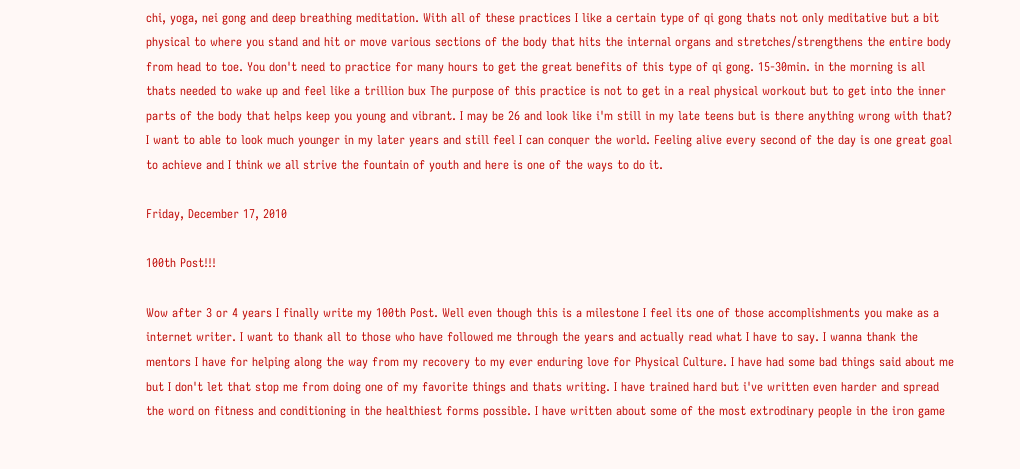chi, yoga, nei gong and deep breathing meditation. With all of these practices I like a certain type of qi gong thats not only meditative but a bit physical to where you stand and hit or move various sections of the body that hits the internal organs and stretches/strengthens the entire body from head to toe. You don't need to practice for many hours to get the great benefits of this type of qi gong. 15-30min. in the morning is all thats needed to wake up and feel like a trillion bux The purpose of this practice is not to get in a real physical workout but to get into the inner parts of the body that helps keep you young and vibrant. I may be 26 and look like i'm still in my late teens but is there anything wrong with that? I want to able to look much younger in my later years and still feel I can conquer the world. Feeling alive every second of the day is one great goal to achieve and I think we all strive the fountain of youth and here is one of the ways to do it.

Friday, December 17, 2010

100th Post!!!

Wow after 3 or 4 years I finally write my 100th Post. Well even though this is a milestone I feel its one of those accomplishments you make as a internet writer. I want to thank all to those who have followed me through the years and actually read what I have to say. I wanna thank the mentors I have for helping along the way from my recovery to my ever enduring love for Physical Culture. I have had some bad things said about me but I don't let that stop me from doing one of my favorite things and thats writing. I have trained hard but i've written even harder and spread the word on fitness and conditioning in the healthiest forms possible. I have written about some of the most extrodinary people in the iron game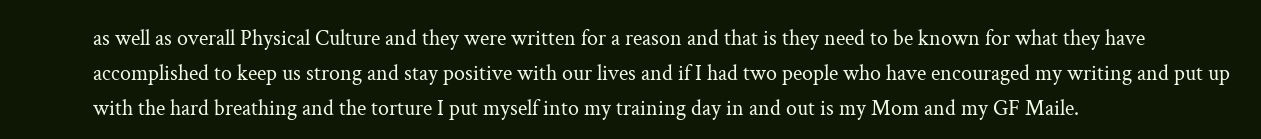as well as overall Physical Culture and they were written for a reason and that is they need to be known for what they have accomplished to keep us strong and stay positive with our lives and if I had two people who have encouraged my writing and put up with the hard breathing and the torture I put myself into my training day in and out is my Mom and my GF Maile.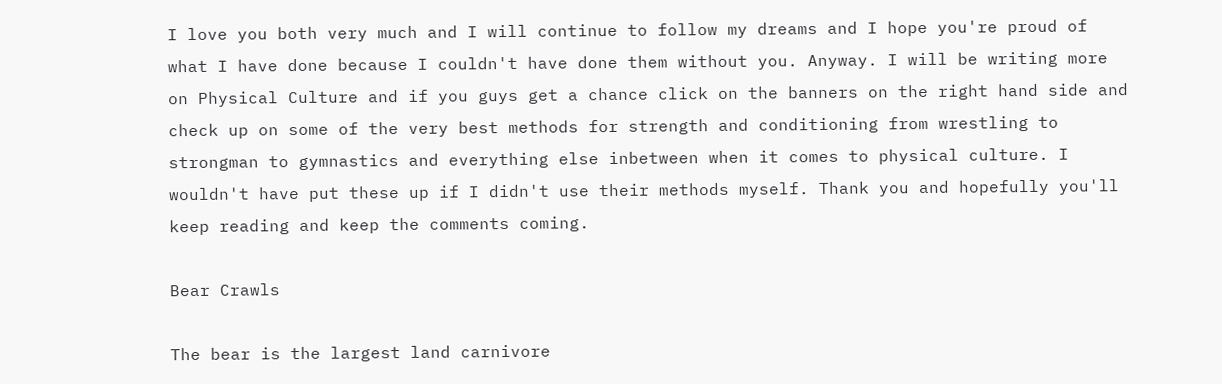I love you both very much and I will continue to follow my dreams and I hope you're proud of what I have done because I couldn't have done them without you. Anyway. I will be writing more on Physical Culture and if you guys get a chance click on the banners on the right hand side and check up on some of the very best methods for strength and conditioning from wrestling to strongman to gymnastics and everything else inbetween when it comes to physical culture. I wouldn't have put these up if I didn't use their methods myself. Thank you and hopefully you'll keep reading and keep the comments coming.

Bear Crawls

The bear is the largest land carnivore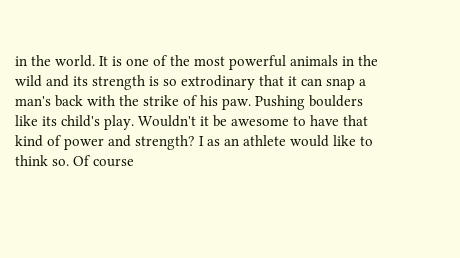in the world. It is one of the most powerful animals in the wild and its strength is so extrodinary that it can snap a man's back with the strike of his paw. Pushing boulders like its child's play. Wouldn't it be awesome to have that kind of power and strength? I as an athlete would like to think so. Of course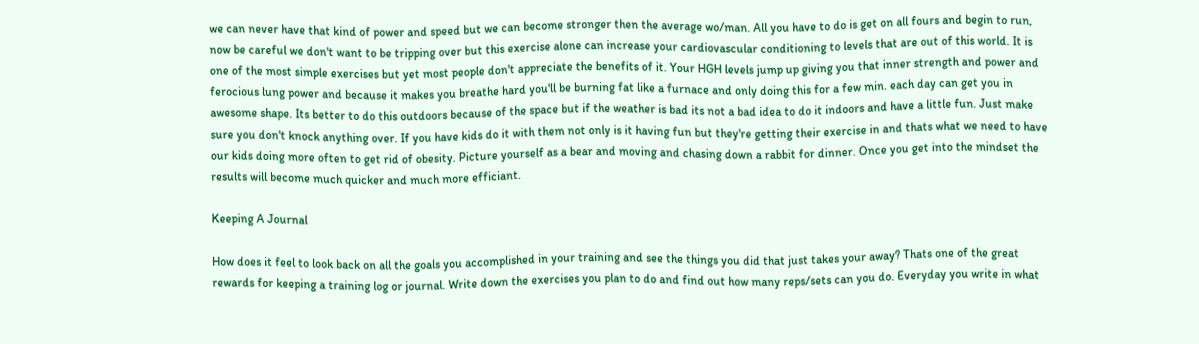we can never have that kind of power and speed but we can become stronger then the average wo/man. All you have to do is get on all fours and begin to run, now be careful we don't want to be tripping over but this exercise alone can increase your cardiovascular conditioning to levels that are out of this world. It is one of the most simple exercises but yet most people don't appreciate the benefits of it. Your HGH levels jump up giving you that inner strength and power and ferocious lung power and because it makes you breathe hard you'll be burning fat like a furnace and only doing this for a few min. each day can get you in awesome shape. Its better to do this outdoors because of the space but if the weather is bad its not a bad idea to do it indoors and have a little fun. Just make sure you don't knock anything over. If you have kids do it with them not only is it having fun but they're getting their exercise in and thats what we need to have our kids doing more often to get rid of obesity. Picture yourself as a bear and moving and chasing down a rabbit for dinner. Once you get into the mindset the results will become much quicker and much more efficiant.

Keeping A Journal

How does it feel to look back on all the goals you accomplished in your training and see the things you did that just takes your away? Thats one of the great rewards for keeping a training log or journal. Write down the exercises you plan to do and find out how many reps/sets can you do. Everyday you write in what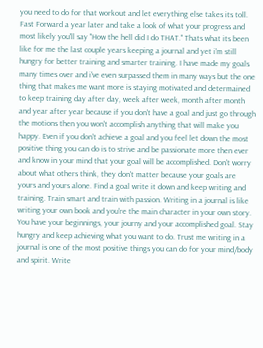you need to do for that workout and let everything else takes its toll. Fast Forward a year later and take a look of what your progress and most likely you'll say "How the hell did I do THAT." Thats what its been like for me the last couple years keeping a journal and yet i'm still hungry for better training and smarter training. I have made my goals many times over and i've even surpassed them in many ways but the one thing that makes me want more is staying motivated and determained to keep training day after day, week after week, month after month and year after year because if you don't have a goal and just go through the motions then you won't accomplish anything that will make you happy. Even if you don't achieve a goal and you feel let down the most positive thing you can do is to strive and be passionate more then ever and know in your mind that your goal will be accomplished. Don't worry about what others think, they don't matter because your goals are yours and yours alone. Find a goal write it down and keep writing and training. Train smart and train with passion. Writing in a journal is like writing your own book and you're the main character in your own story. You have your beginnings, your journy and your accomplished goal. Stay hungry and keep achieving what you want to do. Trust me writing in a journal is one of the most positive things you can do for your mind/body and spirit. Write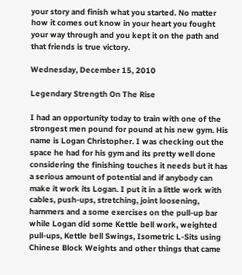your story and finish what you started. No matter how it comes out know in your heart you fought your way through and you kept it on the path and that friends is true victory.

Wednesday, December 15, 2010

Legendary Strength On The Rise

I had an opportunity today to train with one of the strongest men pound for pound at his new gym. His name is Logan Christopher. I was checking out the space he had for his gym and its pretty well done considering the finishing touches it needs but it has a serious amount of potential and if anybody can make it work its Logan. I put it in a little work with cables, push-ups, stretching, joint loosening, hammers and a some exercises on the pull-up bar while Logan did some Kettle bell work, weighted pull-ups, Kettle bell Swings, Isometric L-Sits using Chinese Block Weights and other things that came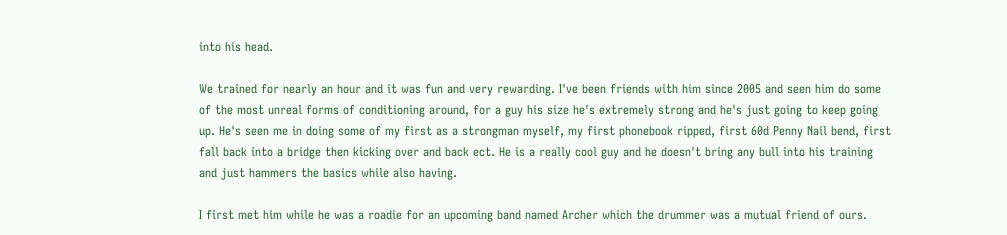into his head.

We trained for nearly an hour and it was fun and very rewarding. I've been friends with him since 2005 and seen him do some of the most unreal forms of conditioning around, for a guy his size he's extremely strong and he's just going to keep going up. He's seen me in doing some of my first as a strongman myself, my first phonebook ripped, first 60d Penny Nail bend, first fall back into a bridge then kicking over and back ect. He is a really cool guy and he doesn't bring any bull into his training and just hammers the basics while also having.

I first met him while he was a roadie for an upcoming band named Archer which the drummer was a mutual friend of ours.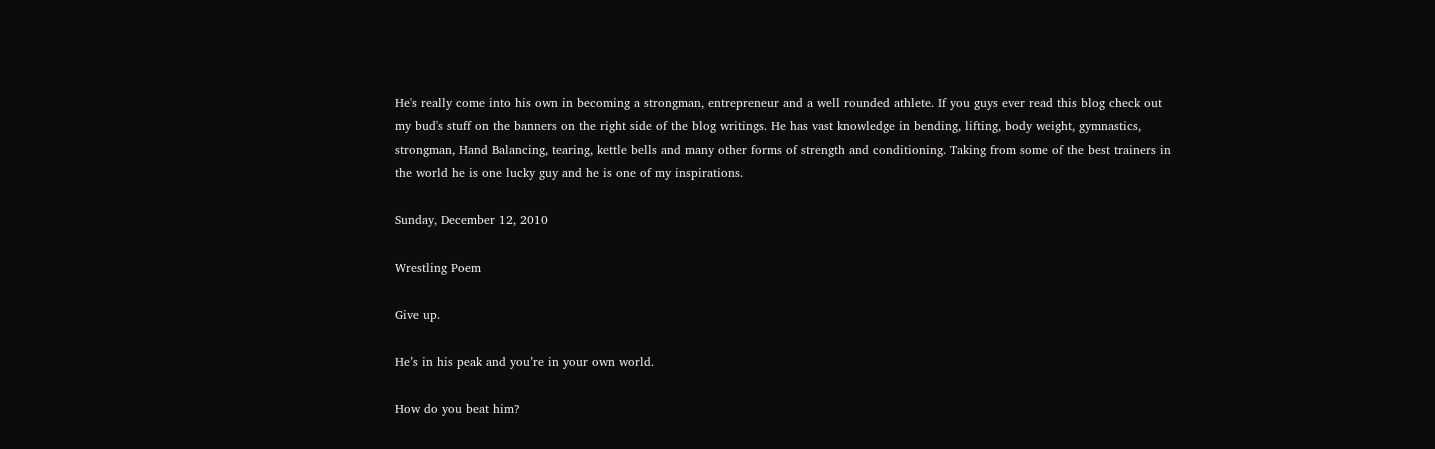He's really come into his own in becoming a strongman, entrepreneur and a well rounded athlete. If you guys ever read this blog check out my bud's stuff on the banners on the right side of the blog writings. He has vast knowledge in bending, lifting, body weight, gymnastics, strongman, Hand Balancing, tearing, kettle bells and many other forms of strength and conditioning. Taking from some of the best trainers in the world he is one lucky guy and he is one of my inspirations.

Sunday, December 12, 2010

Wrestling Poem

Give up.

He’s in his peak and you’re in your own world.

How do you beat him?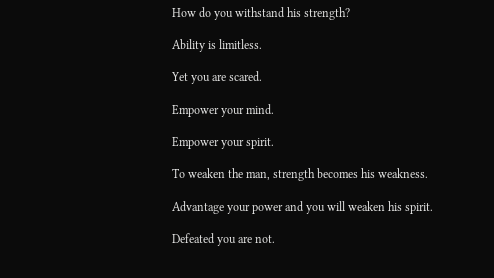How do you withstand his strength?

Ability is limitless.

Yet you are scared.

Empower your mind.

Empower your spirit.

To weaken the man, strength becomes his weakness.

Advantage your power and you will weaken his spirit.

Defeated you are not.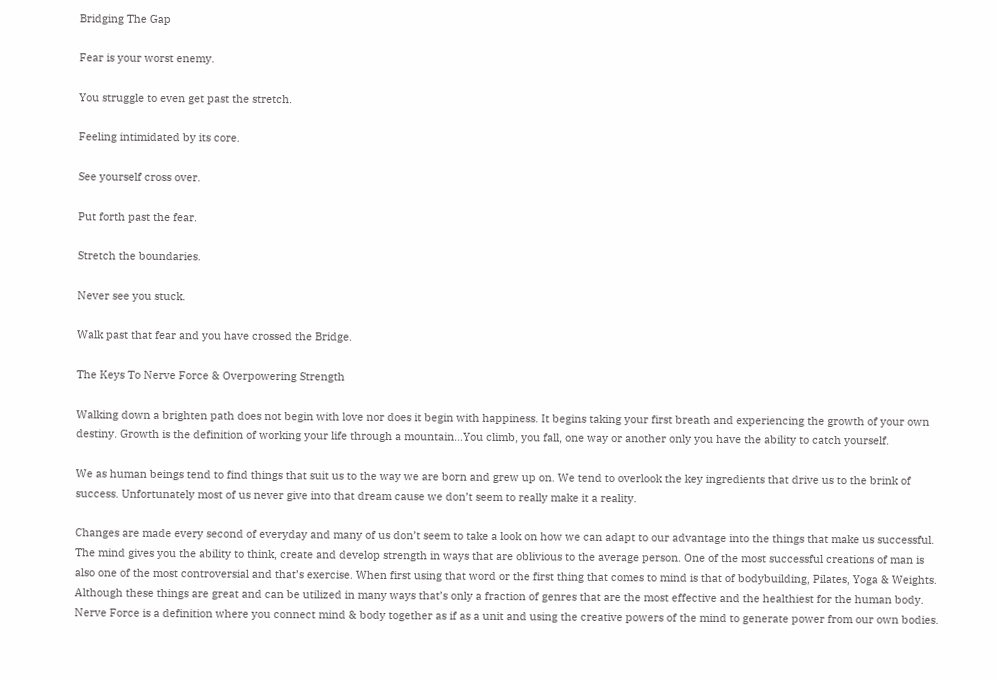Bridging The Gap

Fear is your worst enemy.

You struggle to even get past the stretch.

Feeling intimidated by its core.

See yourself cross over.

Put forth past the fear.

Stretch the boundaries.

Never see you stuck.

Walk past that fear and you have crossed the Bridge.

The Keys To Nerve Force & Overpowering Strength

Walking down a brighten path does not begin with love nor does it begin with happiness. It begins taking your first breath and experiencing the growth of your own destiny. Growth is the definition of working your life through a mountain…You climb, you fall, one way or another only you have the ability to catch yourself.

We as human beings tend to find things that suit us to the way we are born and grew up on. We tend to overlook the key ingredients that drive us to the brink of success. Unfortunately most of us never give into that dream cause we don’t seem to really make it a reality.

Changes are made every second of everyday and many of us don’t seem to take a look on how we can adapt to our advantage into the things that make us successful. The mind gives you the ability to think, create and develop strength in ways that are oblivious to the average person. One of the most successful creations of man is also one of the most controversial and that’s exercise. When first using that word or the first thing that comes to mind is that of bodybuilding, Pilates, Yoga & Weights. Although these things are great and can be utilized in many ways that’s only a fraction of genres that are the most effective and the healthiest for the human body. Nerve Force is a definition where you connect mind & body together as if as a unit and using the creative powers of the mind to generate power from our own bodies.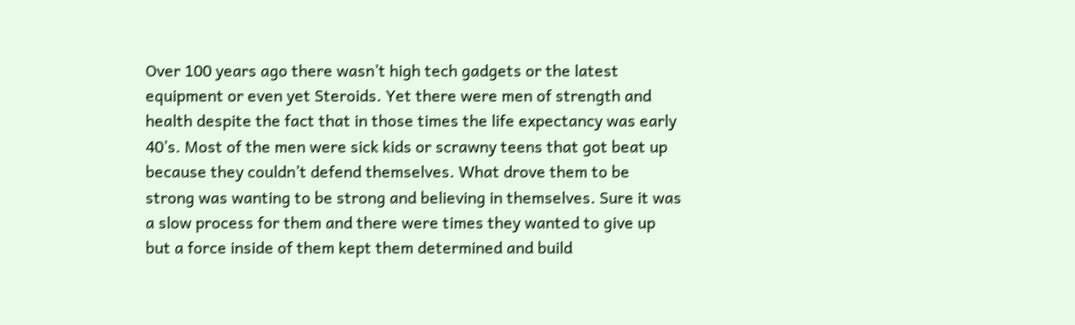Over 100 years ago there wasn’t high tech gadgets or the latest equipment or even yet Steroids. Yet there were men of strength and health despite the fact that in those times the life expectancy was early 40’s. Most of the men were sick kids or scrawny teens that got beat up because they couldn’t defend themselves. What drove them to be strong was wanting to be strong and believing in themselves. Sure it was a slow process for them and there were times they wanted to give up but a force inside of them kept them determined and build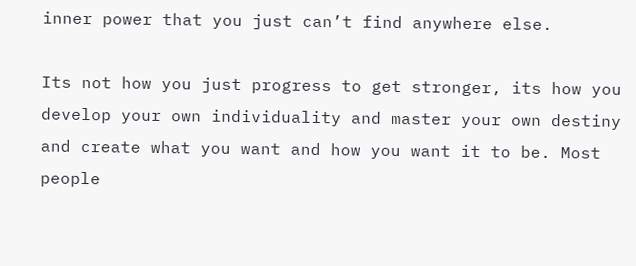inner power that you just can’t find anywhere else.

Its not how you just progress to get stronger, its how you develop your own individuality and master your own destiny and create what you want and how you want it to be. Most people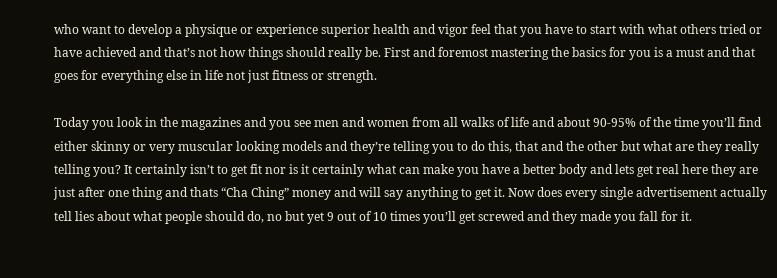who want to develop a physique or experience superior health and vigor feel that you have to start with what others tried or have achieved and that’s not how things should really be. First and foremost mastering the basics for you is a must and that goes for everything else in life not just fitness or strength.

Today you look in the magazines and you see men and women from all walks of life and about 90-95% of the time you’ll find either skinny or very muscular looking models and they’re telling you to do this, that and the other but what are they really telling you? It certainly isn’t to get fit nor is it certainly what can make you have a better body and lets get real here they are just after one thing and thats “Cha Ching” money and will say anything to get it. Now does every single advertisement actually tell lies about what people should do, no but yet 9 out of 10 times you’ll get screwed and they made you fall for it.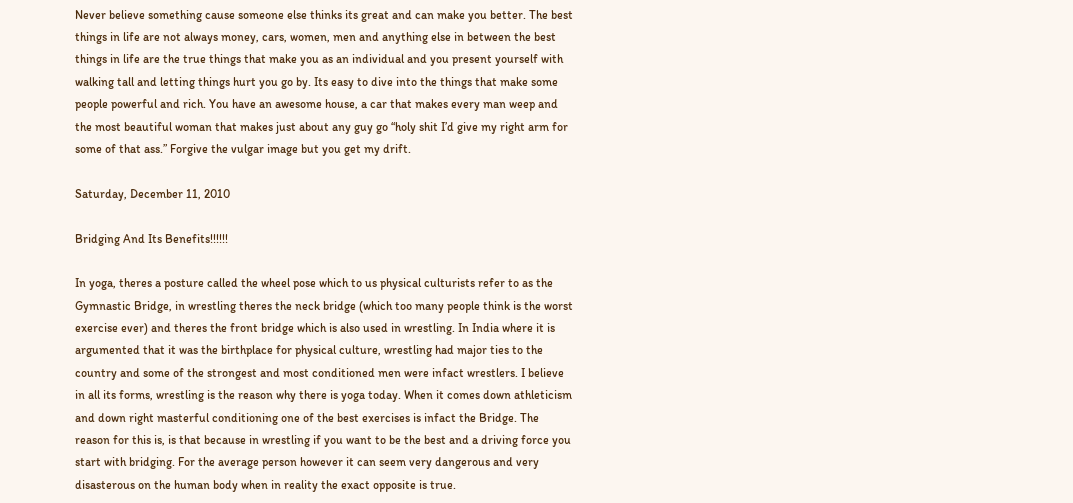Never believe something cause someone else thinks its great and can make you better. The best things in life are not always money, cars, women, men and anything else in between the best things in life are the true things that make you as an individual and you present yourself with walking tall and letting things hurt you go by. Its easy to dive into the things that make some people powerful and rich. You have an awesome house, a car that makes every man weep and the most beautiful woman that makes just about any guy go “holy shit I’d give my right arm for some of that ass.” Forgive the vulgar image but you get my drift.

Saturday, December 11, 2010

Bridging And Its Benefits!!!!!!

In yoga, theres a posture called the wheel pose which to us physical culturists refer to as the Gymnastic Bridge, in wrestling theres the neck bridge (which too many people think is the worst exercise ever) and theres the front bridge which is also used in wrestling. In India where it is argumented that it was the birthplace for physical culture, wrestling had major ties to the country and some of the strongest and most conditioned men were infact wrestlers. I believe in all its forms, wrestling is the reason why there is yoga today. When it comes down athleticism and down right masterful conditioning one of the best exercises is infact the Bridge. The reason for this is, is that because in wrestling if you want to be the best and a driving force you start with bridging. For the average person however it can seem very dangerous and very disasterous on the human body when in reality the exact opposite is true.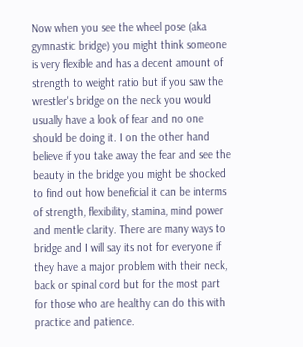Now when you see the wheel pose (aka gymnastic bridge) you might think someone is very flexible and has a decent amount of strength to weight ratio but if you saw the wrestler's bridge on the neck you would usually have a look of fear and no one should be doing it. I on the other hand believe if you take away the fear and see the beauty in the bridge you might be shocked to find out how beneficial it can be interms of strength, flexibility, stamina, mind power and mentle clarity. There are many ways to bridge and I will say its not for everyone if they have a major problem with their neck, back or spinal cord but for the most part for those who are healthy can do this with practice and patience.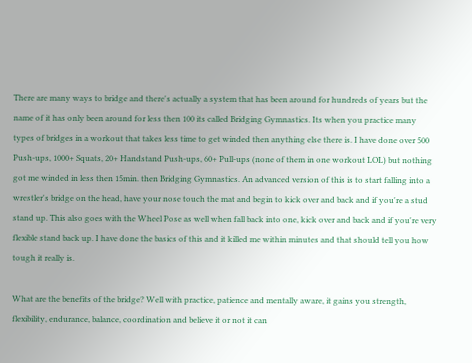There are many ways to bridge and there's actually a system that has been around for hundreds of years but the name of it has only been around for less then 100 its called Bridging Gymnastics. Its when you practice many types of bridges in a workout that takes less time to get winded then anything else there is. I have done over 500 Push-ups, 1000+ Squats, 20+ Handstand Push-ups, 60+ Pull-ups (none of them in one workout LOL) but nothing got me winded in less then 15min. then Bridging Gymnastics. An advanced version of this is to start falling into a wrestler's bridge on the head, have your nose touch the mat and begin to kick over and back and if you're a stud stand up. This also goes with the Wheel Pose as well when fall back into one, kick over and back and if you're very flexible stand back up. I have done the basics of this and it killed me within minutes and that should tell you how tough it really is.

What are the benefits of the bridge? Well with practice, patience and mentally aware, it gains you strength, flexibility, endurance, balance, coordination and believe it or not it can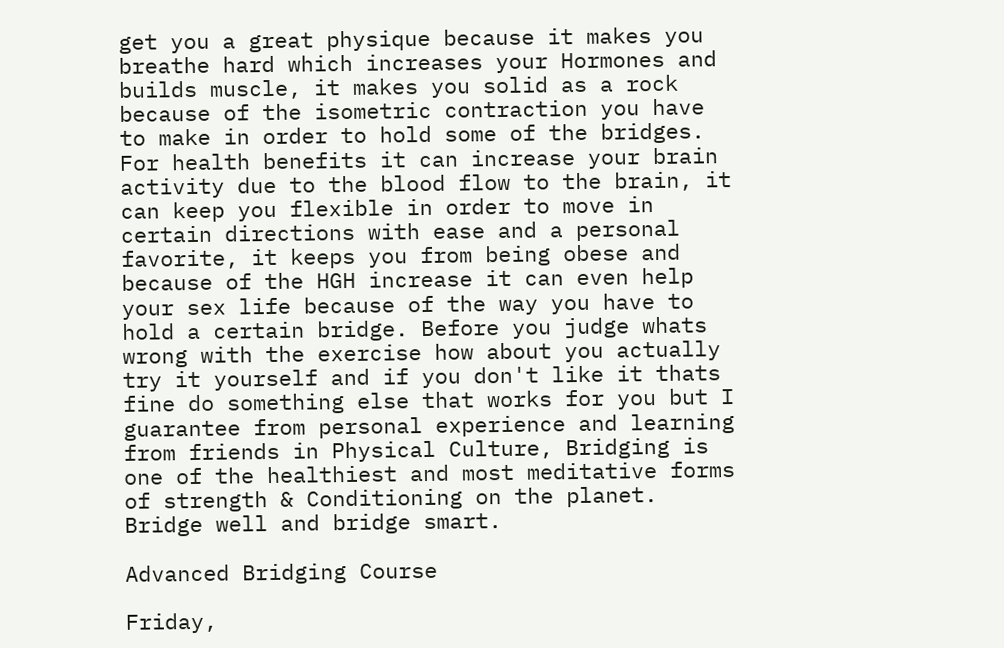get you a great physique because it makes you breathe hard which increases your Hormones and builds muscle, it makes you solid as a rock because of the isometric contraction you have to make in order to hold some of the bridges. For health benefits it can increase your brain activity due to the blood flow to the brain, it can keep you flexible in order to move in certain directions with ease and a personal favorite, it keeps you from being obese and because of the HGH increase it can even help your sex life because of the way you have to hold a certain bridge. Before you judge whats wrong with the exercise how about you actually try it yourself and if you don't like it thats fine do something else that works for you but I guarantee from personal experience and learning from friends in Physical Culture, Bridging is one of the healthiest and most meditative forms of strength & Conditioning on the planet. Bridge well and bridge smart.

Advanced Bridging Course

Friday,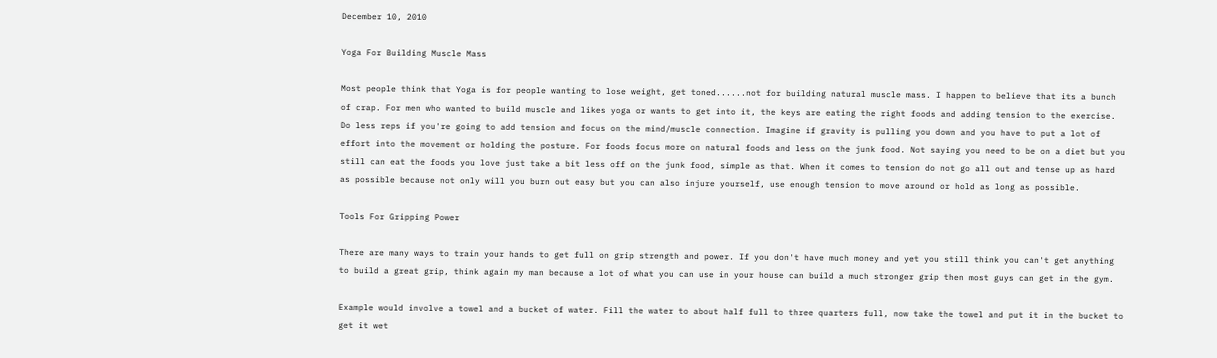December 10, 2010

Yoga For Building Muscle Mass

Most people think that Yoga is for people wanting to lose weight, get toned......not for building natural muscle mass. I happen to believe that its a bunch of crap. For men who wanted to build muscle and likes yoga or wants to get into it, the keys are eating the right foods and adding tension to the exercise. Do less reps if you're going to add tension and focus on the mind/muscle connection. Imagine if gravity is pulling you down and you have to put a lot of effort into the movement or holding the posture. For foods focus more on natural foods and less on the junk food. Not saying you need to be on a diet but you still can eat the foods you love just take a bit less off on the junk food, simple as that. When it comes to tension do not go all out and tense up as hard as possible because not only will you burn out easy but you can also injure yourself, use enough tension to move around or hold as long as possible.

Tools For Gripping Power

There are many ways to train your hands to get full on grip strength and power. If you don't have much money and yet you still think you can't get anything to build a great grip, think again my man because a lot of what you can use in your house can build a much stronger grip then most guys can get in the gym.

Example would involve a towel and a bucket of water. Fill the water to about half full to three quarters full, now take the towel and put it in the bucket to get it wet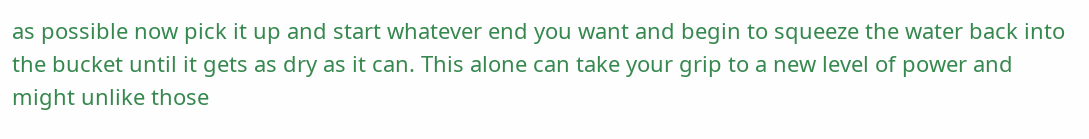as possible now pick it up and start whatever end you want and begin to squeeze the water back into the bucket until it gets as dry as it can. This alone can take your grip to a new level of power and might unlike those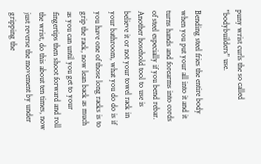puny wrist curls the so called "bodybuilders" use.

Bending steel fries the entire body when you put your all into it and it turns hands and forearms into cords of steel especially if you bend rebar. Another hosehold tool to use is believe it or not your towel rack in your bathroom, what you do do is if you have one of those long racks is to grip the rack, now lean back as much as you can until you get to your fingertips then shoot forward and roll the wrist, do this about ten times, now just reverse the movement by under gripping the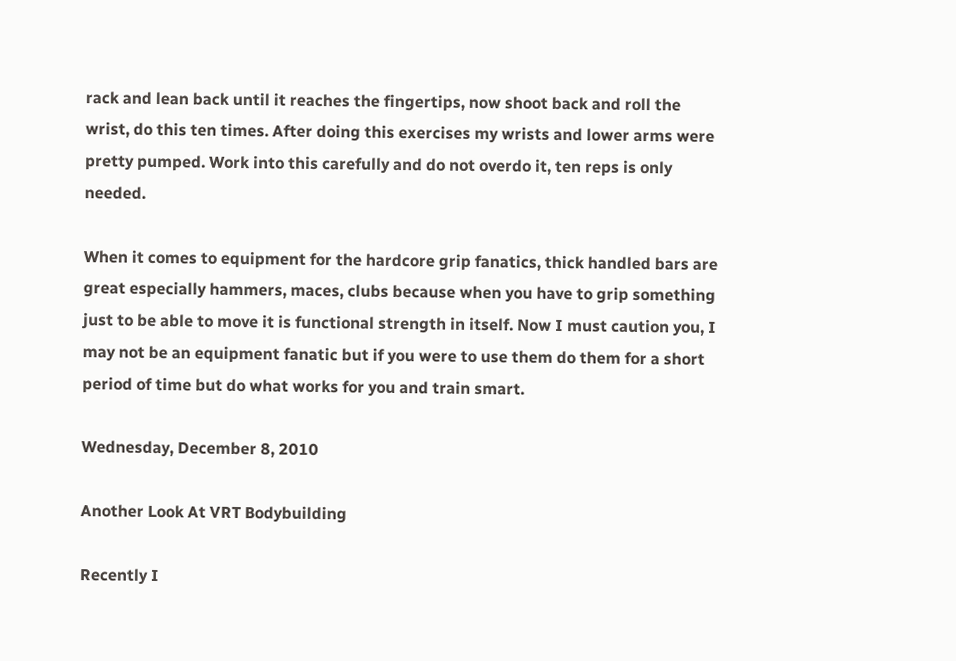rack and lean back until it reaches the fingertips, now shoot back and roll the wrist, do this ten times. After doing this exercises my wrists and lower arms were pretty pumped. Work into this carefully and do not overdo it, ten reps is only needed.

When it comes to equipment for the hardcore grip fanatics, thick handled bars are great especially hammers, maces, clubs because when you have to grip something just to be able to move it is functional strength in itself. Now I must caution you, I may not be an equipment fanatic but if you were to use them do them for a short period of time but do what works for you and train smart.

Wednesday, December 8, 2010

Another Look At VRT Bodybuilding

Recently I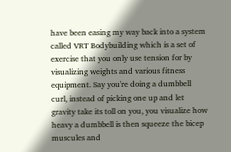have been easing my way back into a system called VRT Bodybuilding which is a set of exercise that you only use tension for by visualizing weights and various fitness equipment. Say you're doing a dumbbell curl, instead of picking one up and let gravity take its toll on you, you visualize how heavy a dumbbell is then squeeze the bicep muscules and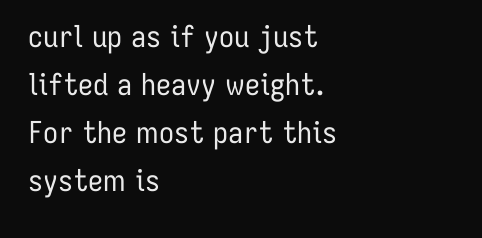curl up as if you just lifted a heavy weight. For the most part this system is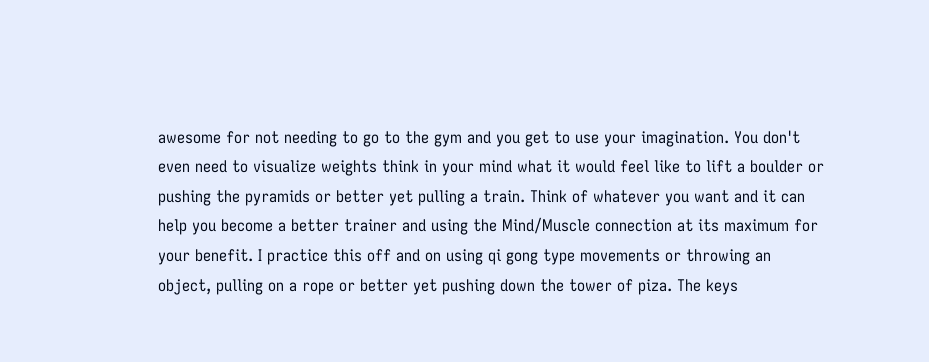awesome for not needing to go to the gym and you get to use your imagination. You don't even need to visualize weights think in your mind what it would feel like to lift a boulder or pushing the pyramids or better yet pulling a train. Think of whatever you want and it can help you become a better trainer and using the Mind/Muscle connection at its maximum for your benefit. I practice this off and on using qi gong type movements or throwing an object, pulling on a rope or better yet pushing down the tower of piza. The keys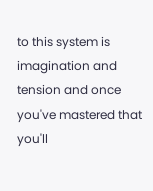to this system is imagination and tension and once you've mastered that you'll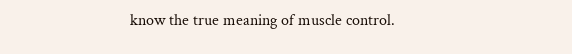know the true meaning of muscle control.